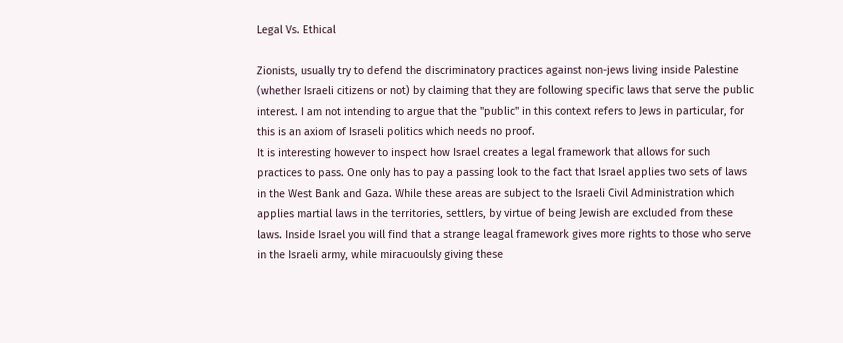Legal Vs. Ethical

Zionists, usually try to defend the discriminatory practices against non-jews living inside Palestine (whether Israeli citizens or not) by claiming that they are following specific laws that serve the public interest. I am not intending to argue that the "public" in this context refers to Jews in particular, for this is an axiom of Israseli politics which needs no proof.
It is interesting however to inspect how Israel creates a legal framework that allows for such practices to pass. One only has to pay a passing look to the fact that Israel applies two sets of laws in the West Bank and Gaza. While these areas are subject to the Israeli Civil Administration which applies martial laws in the territories, settlers, by virtue of being Jewish are excluded from these laws. Inside Israel you will find that a strange leagal framework gives more rights to those who serve in the Israeli army, while miracuoulsly giving these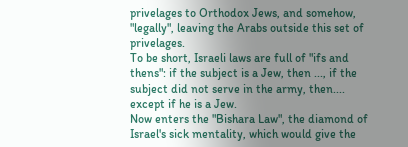privelages to Orthodox Jews, and somehow, "legally", leaving the Arabs outside this set of privelages.
To be short, Israeli laws are full of "ifs and thens": if the subject is a Jew, then ..., if the subject did not serve in the army, then.... except if he is a Jew.
Now enters the "Bishara Law", the diamond of Israel's sick mentality, which would give the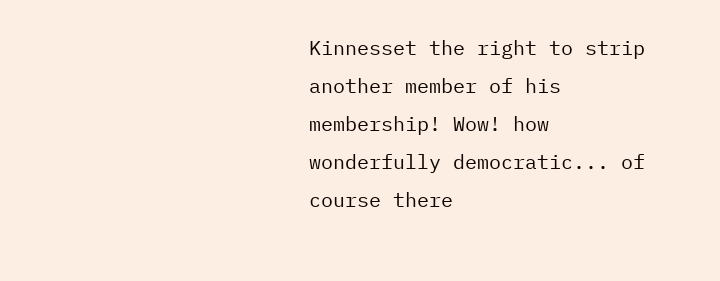Kinnesset the right to strip another member of his membership! Wow! how wonderfully democratic... of course there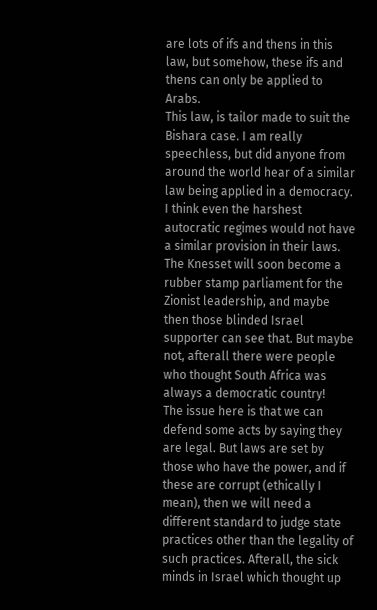are lots of ifs and thens in this law, but somehow, these ifs and thens can only be applied to Arabs.
This law, is tailor made to suit the Bishara case. I am really speechless, but did anyone from around the world hear of a similar law being applied in a democracy. I think even the harshest autocratic regimes would not have a similar provision in their laws. The Knesset will soon become a rubber stamp parliament for the Zionist leadership, and maybe then those blinded Israel supporter can see that. But maybe not, afterall there were people who thought South Africa was always a democratic country!
The issue here is that we can defend some acts by saying they are legal. But laws are set by those who have the power, and if these are corrupt (ethically I mean), then we will need a different standard to judge state practices other than the legality of such practices. Afterall, the sick minds in Israel which thought up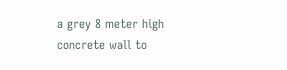a grey 8 meter high concrete wall to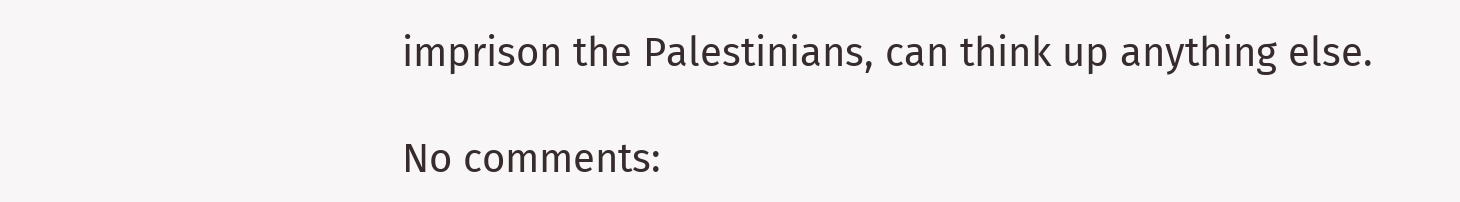imprison the Palestinians, can think up anything else.

No comments: